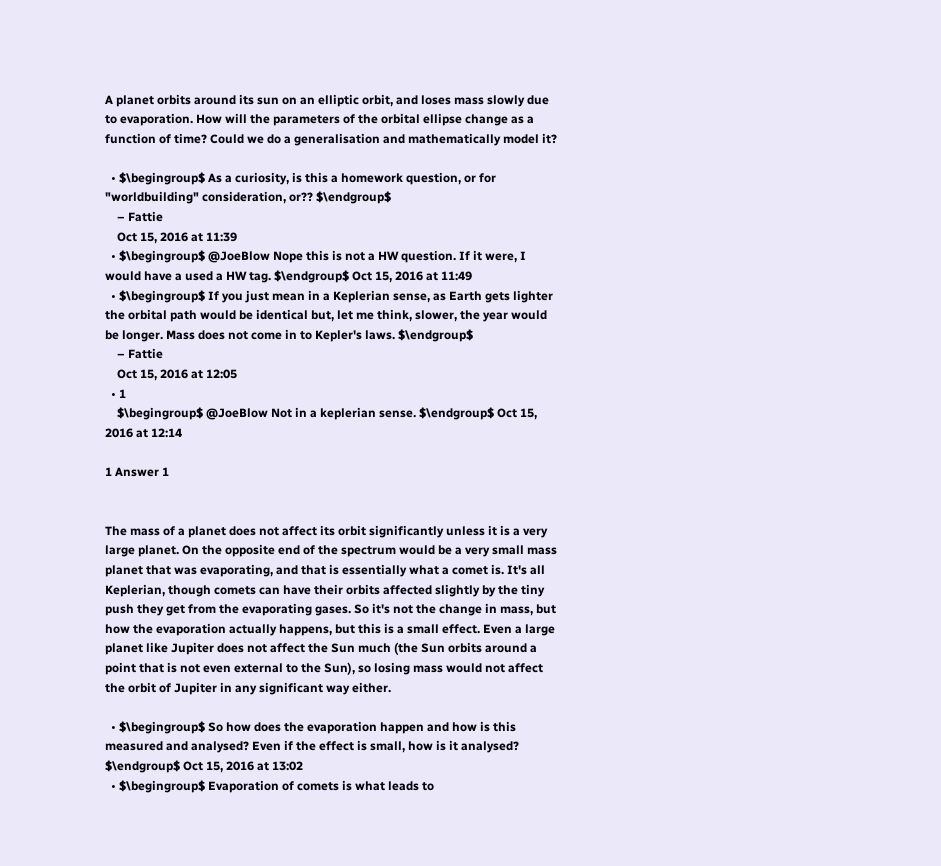A planet orbits around its sun on an elliptic orbit, and loses mass slowly due to evaporation. How will the parameters of the orbital ellipse change as a function of time? Could we do a generalisation and mathematically model it?

  • $\begingroup$ As a curiosity, is this a homework question, or for "worldbuilding" consideration, or?? $\endgroup$
    – Fattie
    Oct 15, 2016 at 11:39
  • $\begingroup$ @JoeBlow Nope this is not a HW question. If it were, I would have a used a HW tag. $\endgroup$ Oct 15, 2016 at 11:49
  • $\begingroup$ If you just mean in a Keplerian sense, as Earth gets lighter the orbital path would be identical but, let me think, slower, the year would be longer. Mass does not come in to Kepler's laws. $\endgroup$
    – Fattie
    Oct 15, 2016 at 12:05
  • 1
    $\begingroup$ @JoeBlow Not in a keplerian sense. $\endgroup$ Oct 15, 2016 at 12:14

1 Answer 1


The mass of a planet does not affect its orbit significantly unless it is a very large planet. On the opposite end of the spectrum would be a very small mass planet that was evaporating, and that is essentially what a comet is. It's all Keplerian, though comets can have their orbits affected slightly by the tiny push they get from the evaporating gases. So it's not the change in mass, but how the evaporation actually happens, but this is a small effect. Even a large planet like Jupiter does not affect the Sun much (the Sun orbits around a point that is not even external to the Sun), so losing mass would not affect the orbit of Jupiter in any significant way either.

  • $\begingroup$ So how does the evaporation happen and how is this measured and analysed? Even if the effect is small, how is it analysed? $\endgroup$ Oct 15, 2016 at 13:02
  • $\begingroup$ Evaporation of comets is what leads to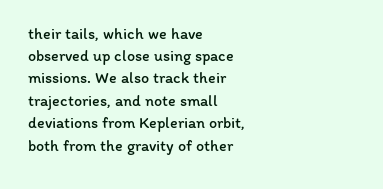their tails, which we have observed up close using space missions. We also track their trajectories, and note small deviations from Keplerian orbit, both from the gravity of other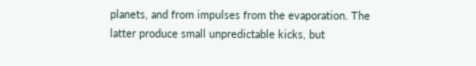planets, and from impulses from the evaporation. The latter produce small unpredictable kicks, but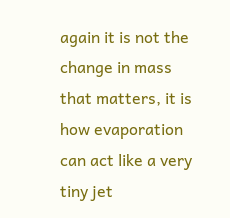again it is not the change in mass that matters, it is how evaporation can act like a very tiny jet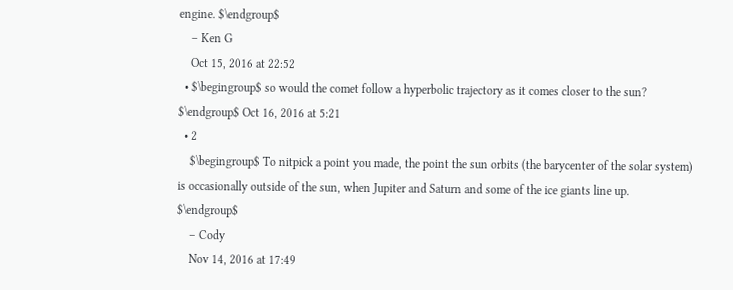engine. $\endgroup$
    – Ken G
    Oct 15, 2016 at 22:52
  • $\begingroup$ so would the comet follow a hyperbolic trajectory as it comes closer to the sun? $\endgroup$ Oct 16, 2016 at 5:21
  • 2
    $\begingroup$ To nitpick a point you made, the point the sun orbits (the barycenter of the solar system) is occasionally outside of the sun, when Jupiter and Saturn and some of the ice giants line up. $\endgroup$
    – Cody
    Nov 14, 2016 at 17:49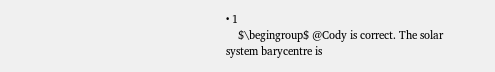• 1
    $\begingroup$ @Cody is correct. The solar system barycentre is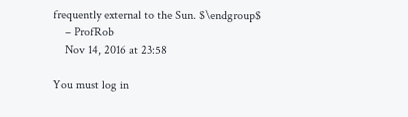frequently external to the Sun. $\endgroup$
    – ProfRob
    Nov 14, 2016 at 23:58

You must log in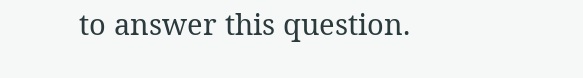to answer this question.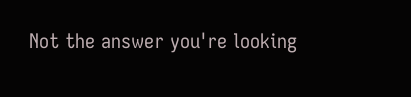Not the answer you're looking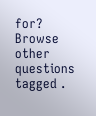for? Browse other questions tagged .